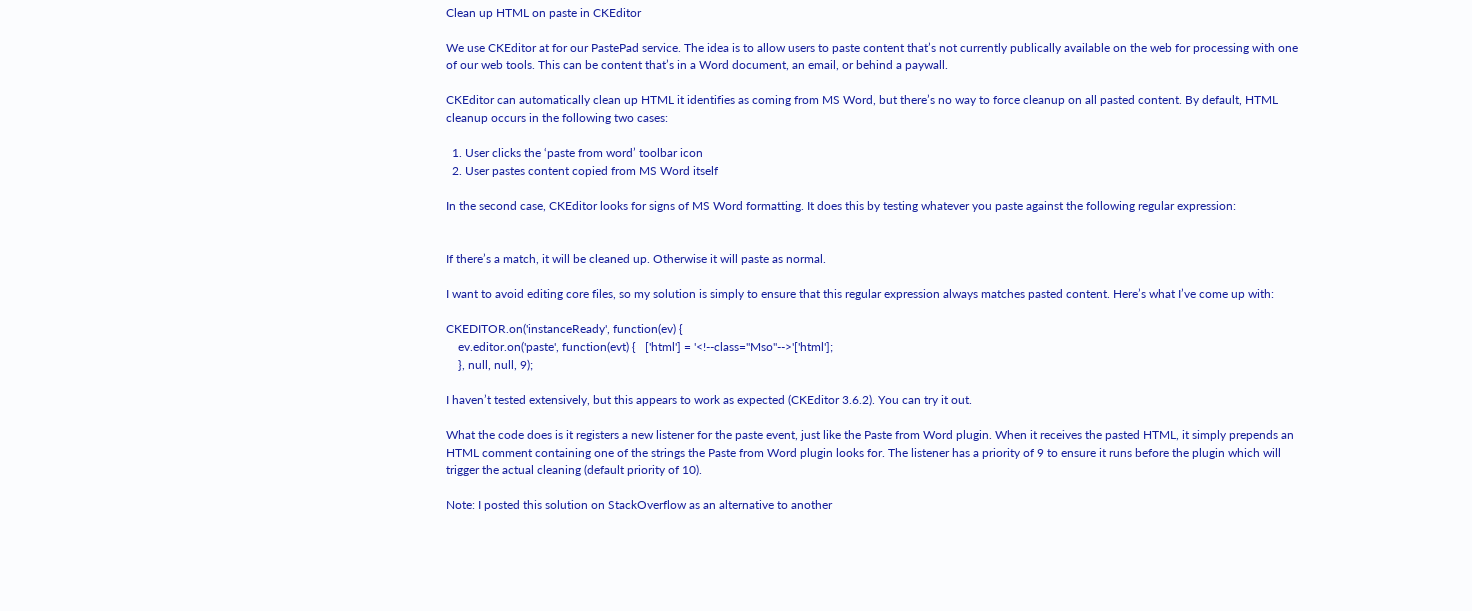Clean up HTML on paste in CKEditor

We use CKEditor at for our PastePad service. The idea is to allow users to paste content that’s not currently publically available on the web for processing with one of our web tools. This can be content that’s in a Word document, an email, or behind a paywall.

CKEditor can automatically clean up HTML it identifies as coming from MS Word, but there’s no way to force cleanup on all pasted content. By default, HTML cleanup occurs in the following two cases:

  1. User clicks the ‘paste from word’ toolbar icon
  2. User pastes content copied from MS Word itself

In the second case, CKEditor looks for signs of MS Word formatting. It does this by testing whatever you paste against the following regular expression:


If there’s a match, it will be cleaned up. Otherwise it will paste as normal.

I want to avoid editing core files, so my solution is simply to ensure that this regular expression always matches pasted content. Here’s what I’ve come up with:

CKEDITOR.on('instanceReady', function(ev) {
    ev.editor.on('paste', function(evt) {   ['html'] = '<!--class="Mso"-->'['html'];
    }, null, null, 9);

I haven’t tested extensively, but this appears to work as expected (CKEditor 3.6.2). You can try it out.

What the code does is it registers a new listener for the paste event, just like the Paste from Word plugin. When it receives the pasted HTML, it simply prepends an HTML comment containing one of the strings the Paste from Word plugin looks for. The listener has a priority of 9 to ensure it runs before the plugin which will trigger the actual cleaning (default priority of 10).

Note: I posted this solution on StackOverflow as an alternative to another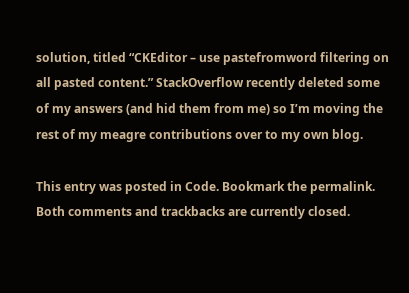solution, titled “CKEditor – use pastefromword filtering on all pasted content.” StackOverflow recently deleted some of my answers (and hid them from me) so I’m moving the rest of my meagre contributions over to my own blog.

This entry was posted in Code. Bookmark the permalink. Both comments and trackbacks are currently closed.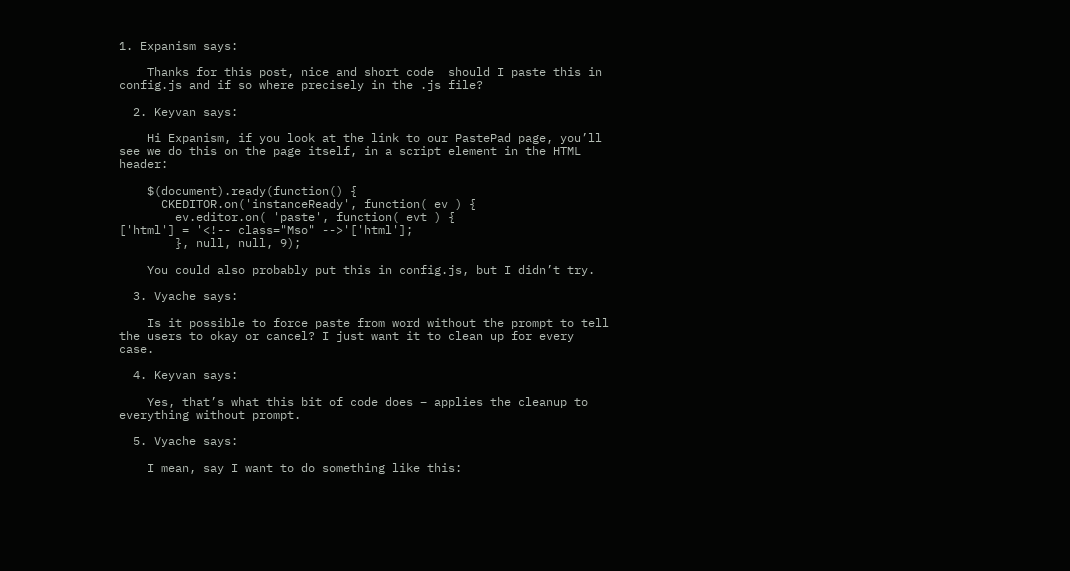1. Expanism says:

    Thanks for this post, nice and short code  should I paste this in config.js and if so where precisely in the .js file?

  2. Keyvan says:

    Hi Expanism, if you look at the link to our PastePad page, you’ll see we do this on the page itself, in a script element in the HTML header:

    $(document).ready(function() {
      CKEDITOR.on('instanceReady', function( ev ) {
        ev.editor.on( 'paste', function( evt ) {
['html'] = '<!-- class="Mso" -->'['html'];
        }, null, null, 9);

    You could also probably put this in config.js, but I didn’t try.

  3. Vyache says:

    Is it possible to force paste from word without the prompt to tell the users to okay or cancel? I just want it to clean up for every case.

  4. Keyvan says:

    Yes, that’s what this bit of code does – applies the cleanup to everything without prompt.

  5. Vyache says:

    I mean, say I want to do something like this: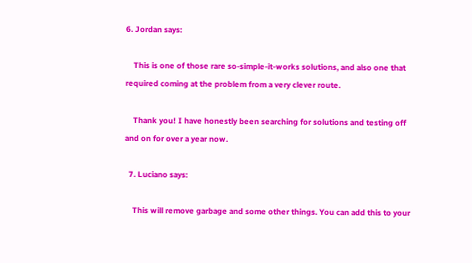6. Jordan says:

    This is one of those rare so-simple-it-works solutions, and also one that required coming at the problem from a very clever route.

    Thank you! I have honestly been searching for solutions and testing off and on for over a year now.

  7. Luciano says:

    This will remove garbage and some other things. You can add this to your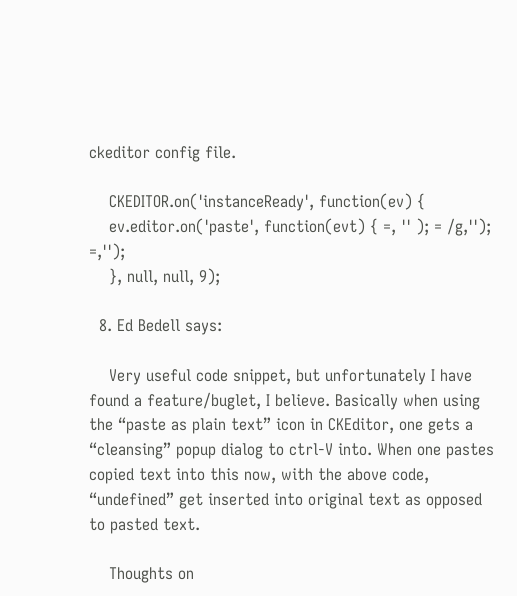ckeditor config file.

    CKEDITOR.on('instanceReady', function(ev) {
    ev.editor.on('paste', function(evt) { =, '' ); = /g,''); =,'');
    }, null, null, 9);

  8. Ed Bedell says:

    Very useful code snippet, but unfortunately I have found a feature/buglet, I believe. Basically when using the “paste as plain text” icon in CKEditor, one gets a “cleansing” popup dialog to ctrl-V into. When one pastes copied text into this now, with the above code, “undefined” get inserted into original text as opposed to pasted text.

    Thoughts on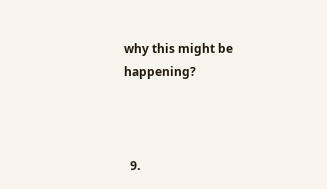why this might be happening?



  9.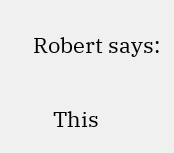Robert says:

    This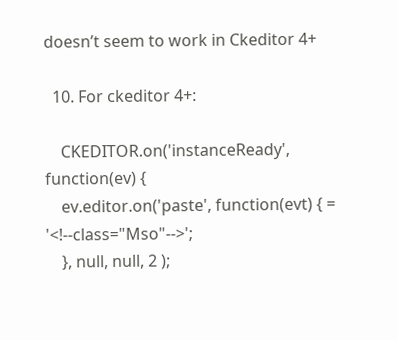doesn’t seem to work in Ckeditor 4+

  10. For ckeditor 4+:

    CKEDITOR.on('instanceReady', function(ev) {
    ev.editor.on('paste', function(evt) { = '<!--class="Mso"-->';
    }, null, null, 2 );